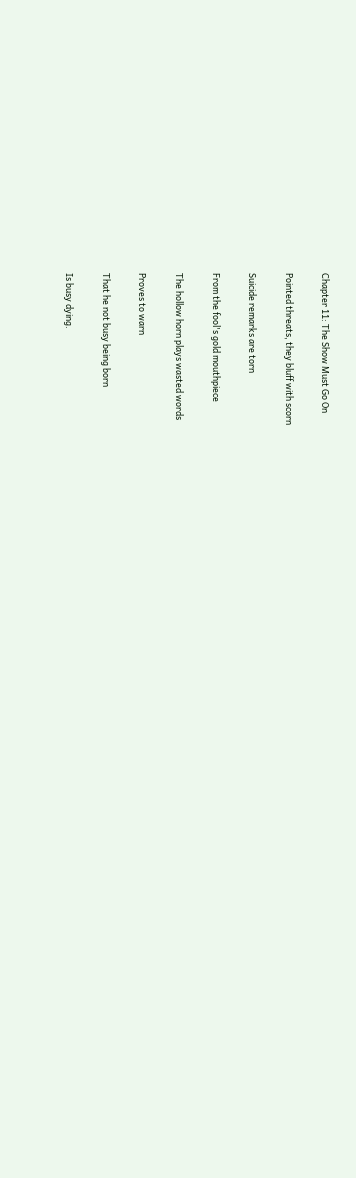Chapter 11: The Show Must Go On

Pointed threats, they bluff with scorn

Suicide remarks are torn

From the fool's gold mouthpiece

The hollow horn plays wasted words

Proves to warn

That he not busy being born

Is busy dying.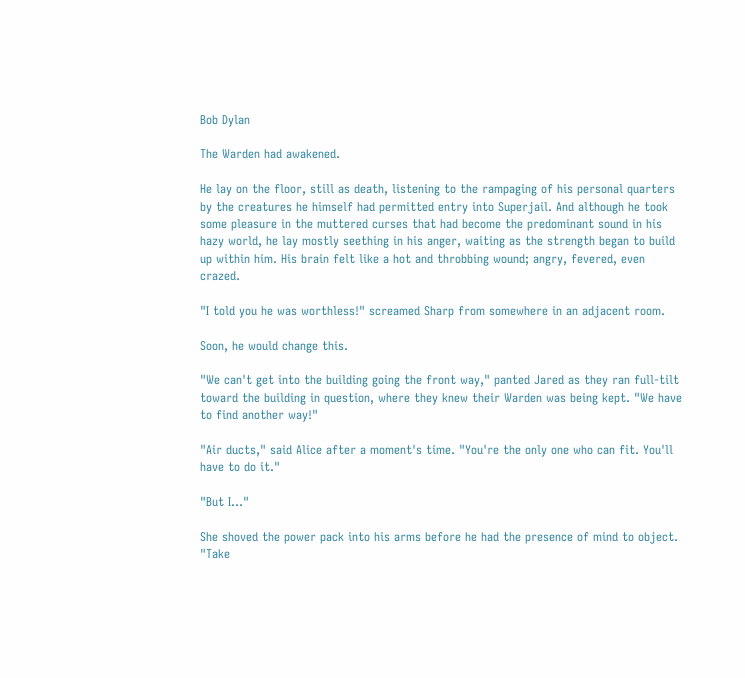Bob Dylan

The Warden had awakened.

He lay on the floor, still as death, listening to the rampaging of his personal quarters by the creatures he himself had permitted entry into Superjail. And although he took some pleasure in the muttered curses that had become the predominant sound in his hazy world, he lay mostly seething in his anger, waiting as the strength began to build up within him. His brain felt like a hot and throbbing wound; angry, fevered, even crazed.

"I told you he was worthless!" screamed Sharp from somewhere in an adjacent room.

Soon, he would change this.

"We can't get into the building going the front way," panted Jared as they ran full-tilt toward the building in question, where they knew their Warden was being kept. "We have to find another way!"

"Air ducts," said Alice after a moment's time. "You're the only one who can fit. You'll have to do it."

"But I..."

She shoved the power pack into his arms before he had the presence of mind to object. "Take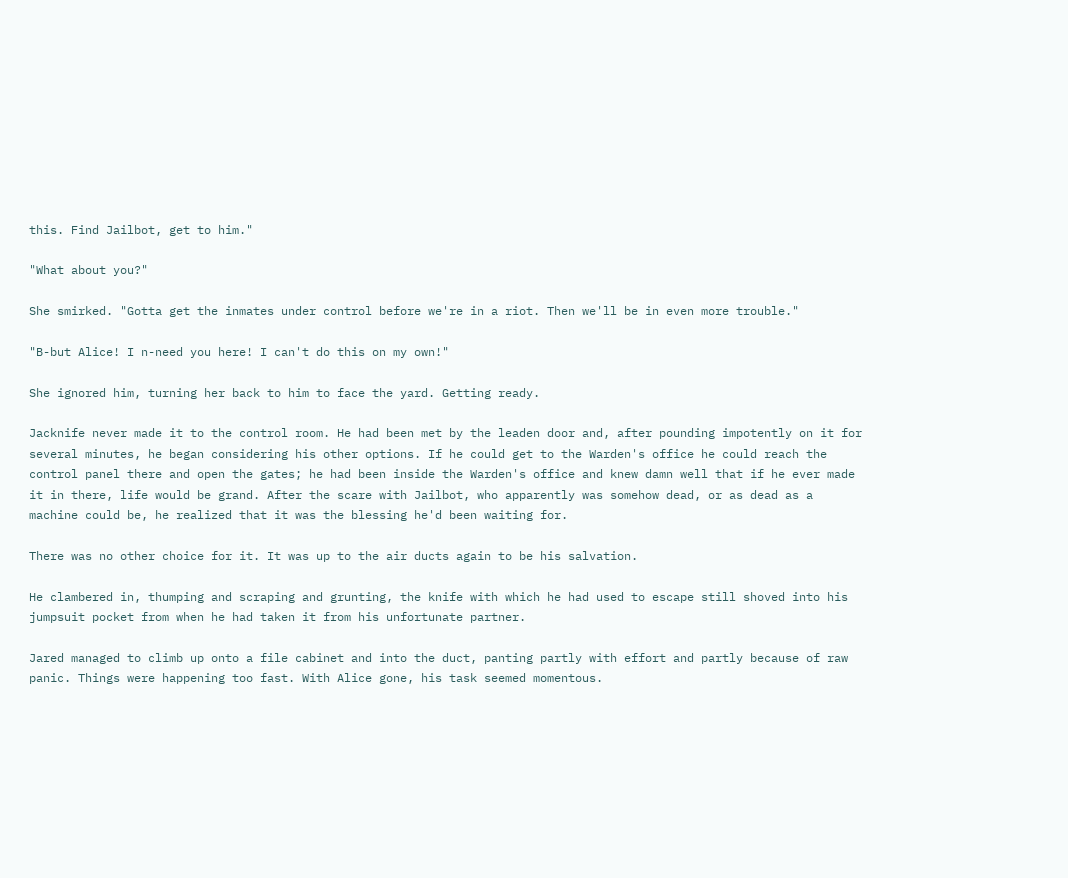this. Find Jailbot, get to him."

"What about you?"

She smirked. "Gotta get the inmates under control before we're in a riot. Then we'll be in even more trouble."

"B-but Alice! I n-need you here! I can't do this on my own!"

She ignored him, turning her back to him to face the yard. Getting ready.

Jacknife never made it to the control room. He had been met by the leaden door and, after pounding impotently on it for several minutes, he began considering his other options. If he could get to the Warden's office he could reach the control panel there and open the gates; he had been inside the Warden's office and knew damn well that if he ever made it in there, life would be grand. After the scare with Jailbot, who apparently was somehow dead, or as dead as a machine could be, he realized that it was the blessing he'd been waiting for.

There was no other choice for it. It was up to the air ducts again to be his salvation.

He clambered in, thumping and scraping and grunting, the knife with which he had used to escape still shoved into his jumpsuit pocket from when he had taken it from his unfortunate partner.

Jared managed to climb up onto a file cabinet and into the duct, panting partly with effort and partly because of raw panic. Things were happening too fast. With Alice gone, his task seemed momentous.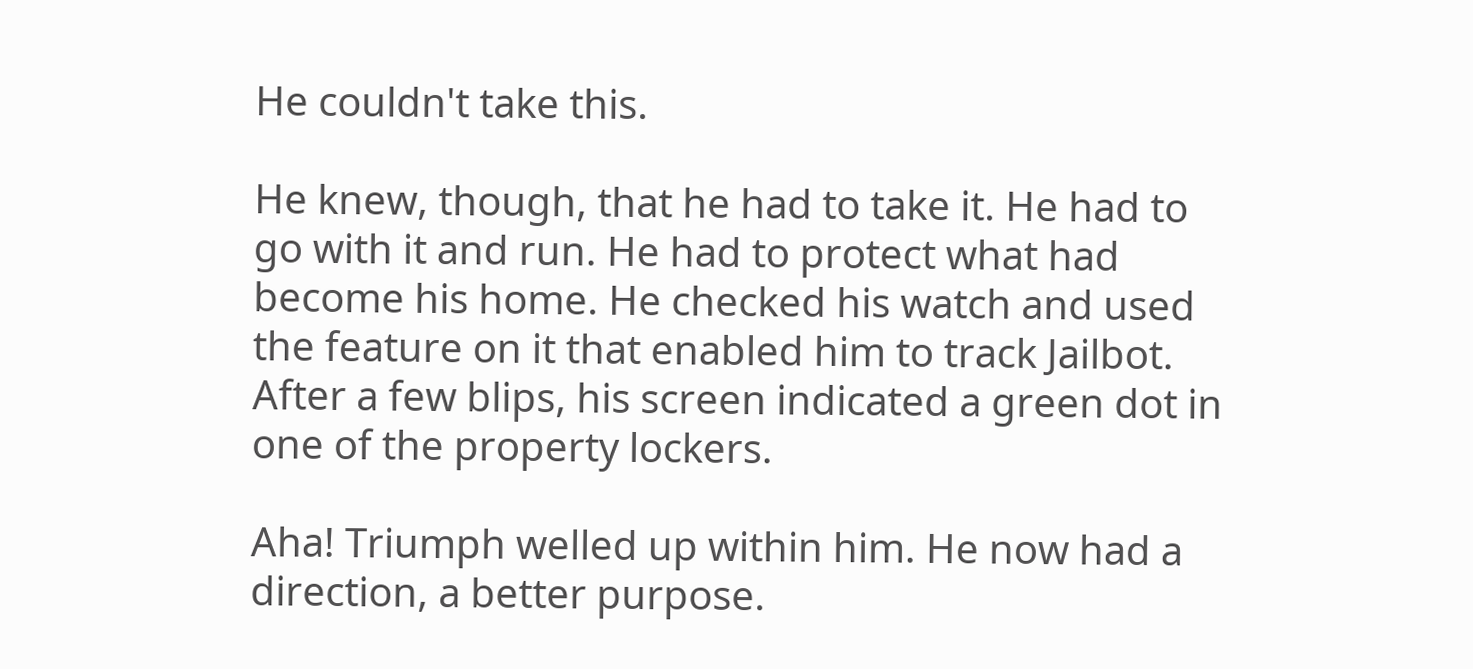He couldn't take this.

He knew, though, that he had to take it. He had to go with it and run. He had to protect what had become his home. He checked his watch and used the feature on it that enabled him to track Jailbot. After a few blips, his screen indicated a green dot in one of the property lockers.

Aha! Triumph welled up within him. He now had a direction, a better purpose.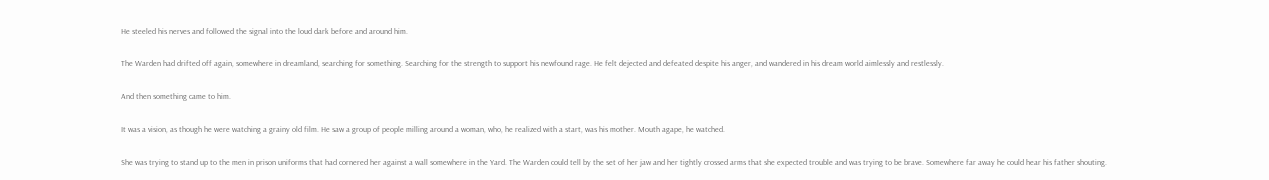He steeled his nerves and followed the signal into the loud dark before and around him.

The Warden had drifted off again, somewhere in dreamland, searching for something. Searching for the strength to support his newfound rage. He felt dejected and defeated despite his anger, and wandered in his dream world aimlessly and restlessly.

And then something came to him.

It was a vision, as though he were watching a grainy old film. He saw a group of people milling around a woman, who, he realized with a start, was his mother. Mouth agape, he watched.

She was trying to stand up to the men in prison uniforms that had cornered her against a wall somewhere in the Yard. The Warden could tell by the set of her jaw and her tightly crossed arms that she expected trouble and was trying to be brave. Somewhere far away he could hear his father shouting.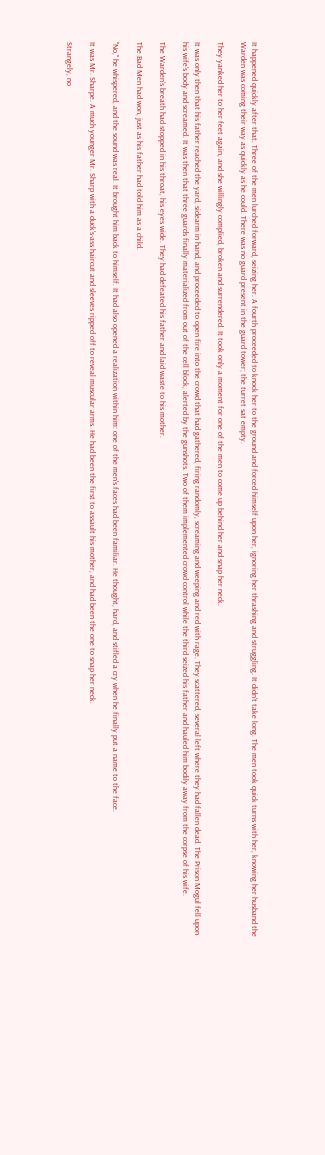It happened quickly after that. Three of the men lurched forward, seizing her. A fourth proceeded to knock her to the ground and forced himself upon her, ignoring her thrashing and struggling. It didn't take long. The men took quick turns with her, knowing her husband the Warden was coming their way as quickly as he could. There was no guard present in the guard tower; the turret sat empty.

They yanked her to her feet again, and she willingly complied, broken and surrendered. It took only a moment for one of the men to come up behind her and snap her neck.

It was only then that his father reached the yard, sidearm in hand, and proceeded to open fire into the crowd that had gathered, firing randomly, screaming and weeping and red with rage. They scattered, several left where they had fallen dead. The Prison Mogul fell upon his wife's body and screamed. It was then that three guards finally materialized from out of the cell block, alerted by the gunshots. Two of them implemented crowd control while the third seized his father and hauled him bodily away from the corpse of his wife.

The Warden's breath had stopped in his throat, his eyes wide. They had defeated his father and laid waste to his mother.

The Bad Men had won, just as his father had told him as a child.

"No," he whispered, and the sound was real. It brought him back to himself. It had also opened a realization within him: one of the men's faces had been familiar. He thought, hard, and stifled a cry when he finally put a name to the face.

It was Mr. Sharpe. A much younger Mr. Sharp with a duck's-ass haircut and sleeves ripped off to reveal muscular arms. He had been the first to assault his mother, and had been the one to snap her neck.

Strangely, no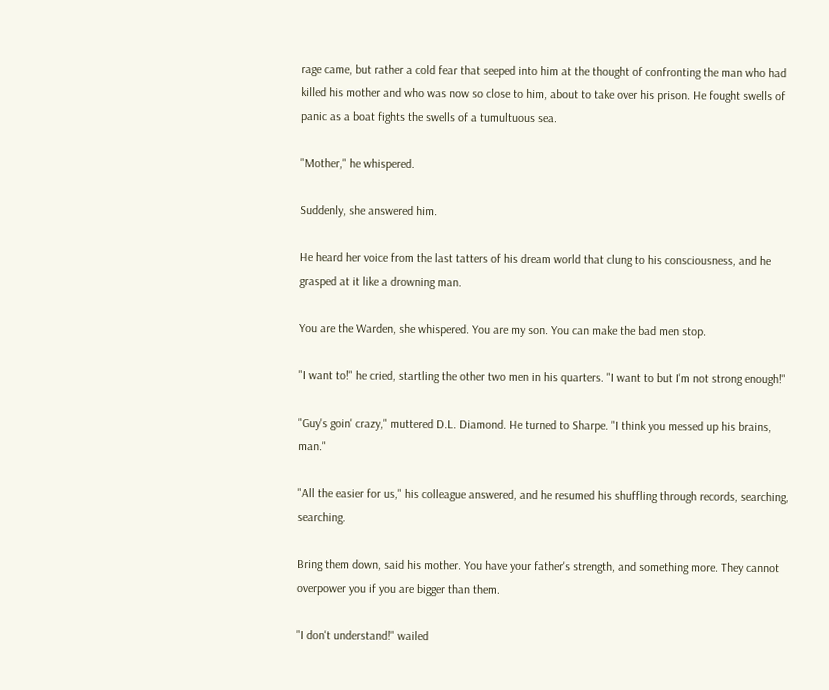rage came, but rather a cold fear that seeped into him at the thought of confronting the man who had killed his mother and who was now so close to him, about to take over his prison. He fought swells of panic as a boat fights the swells of a tumultuous sea.

"Mother," he whispered.

Suddenly, she answered him.

He heard her voice from the last tatters of his dream world that clung to his consciousness, and he grasped at it like a drowning man.

You are the Warden, she whispered. You are my son. You can make the bad men stop.

"I want to!" he cried, startling the other two men in his quarters. "I want to but I'm not strong enough!"

"Guy's goin' crazy," muttered D.L. Diamond. He turned to Sharpe. "I think you messed up his brains, man."

"All the easier for us," his colleague answered, and he resumed his shuffling through records, searching, searching.

Bring them down, said his mother. You have your father's strength, and something more. They cannot overpower you if you are bigger than them.

"I don't understand!" wailed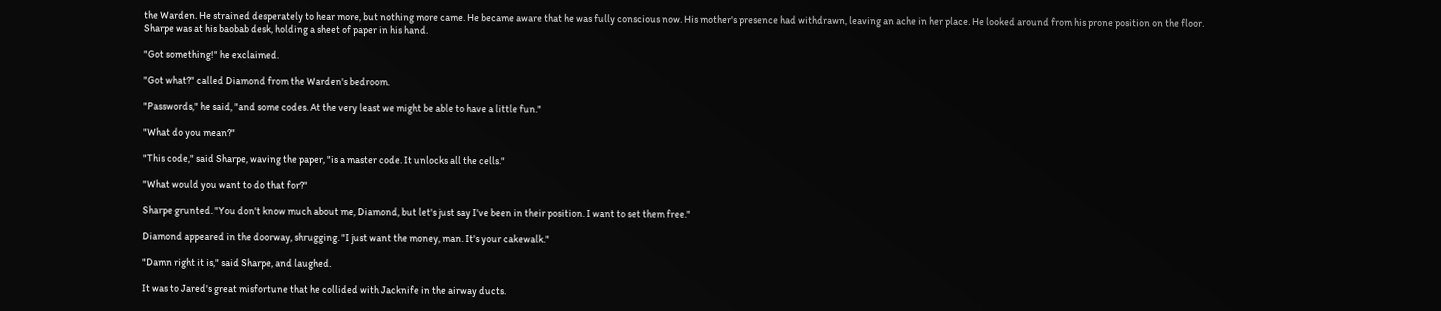the Warden. He strained desperately to hear more, but nothing more came. He became aware that he was fully conscious now. His mother's presence had withdrawn, leaving an ache in her place. He looked around from his prone position on the floor. Sharpe was at his baobab desk, holding a sheet of paper in his hand.

"Got something!" he exclaimed.

"Got what?" called Diamond from the Warden's bedroom.

"Passwords," he said, "and some codes. At the very least we might be able to have a little fun."

"What do you mean?"

"This code," said Sharpe, waving the paper, "is a master code. It unlocks all the cells."

"What would you want to do that for?"

Sharpe grunted. "You don't know much about me, Diamond, but let's just say I've been in their position. I want to set them free."

Diamond appeared in the doorway, shrugging. "I just want the money, man. It's your cakewalk."

"Damn right it is," said Sharpe, and laughed.

It was to Jared's great misfortune that he collided with Jacknife in the airway ducts.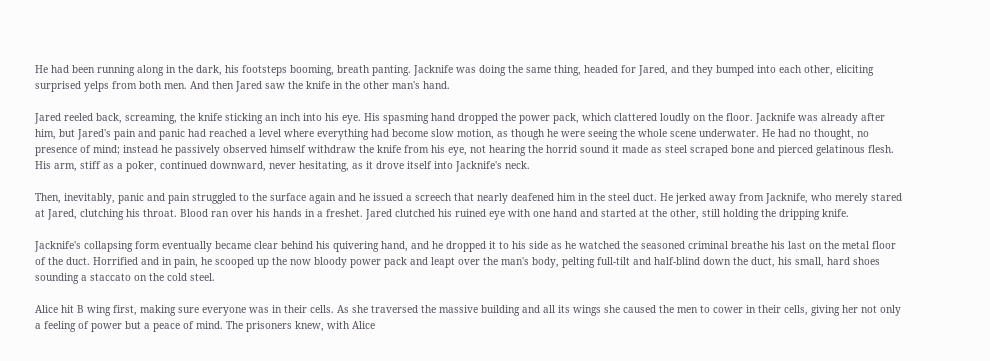He had been running along in the dark, his footsteps booming, breath panting. Jacknife was doing the same thing, headed for Jared, and they bumped into each other, eliciting surprised yelps from both men. And then Jared saw the knife in the other man's hand.

Jared reeled back, screaming, the knife sticking an inch into his eye. His spasming hand dropped the power pack, which clattered loudly on the floor. Jacknife was already after him, but Jared's pain and panic had reached a level where everything had become slow motion, as though he were seeing the whole scene underwater. He had no thought, no presence of mind; instead he passively observed himself withdraw the knife from his eye, not hearing the horrid sound it made as steel scraped bone and pierced gelatinous flesh. His arm, stiff as a poker, continued downward, never hesitating, as it drove itself into Jacknife's neck.

Then, inevitably, panic and pain struggled to the surface again and he issued a screech that nearly deafened him in the steel duct. He jerked away from Jacknife, who merely stared at Jared, clutching his throat. Blood ran over his hands in a freshet. Jared clutched his ruined eye with one hand and started at the other, still holding the dripping knife.

Jacknife's collapsing form eventually became clear behind his quivering hand, and he dropped it to his side as he watched the seasoned criminal breathe his last on the metal floor of the duct. Horrified and in pain, he scooped up the now bloody power pack and leapt over the man's body, pelting full-tilt and half-blind down the duct, his small, hard shoes sounding a staccato on the cold steel.

Alice hit B wing first, making sure everyone was in their cells. As she traversed the massive building and all its wings she caused the men to cower in their cells, giving her not only a feeling of power but a peace of mind. The prisoners knew, with Alice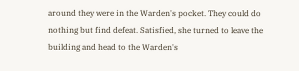around they were in the Warden's pocket. They could do nothing but find defeat. Satisfied, she turned to leave the building and head to the Warden's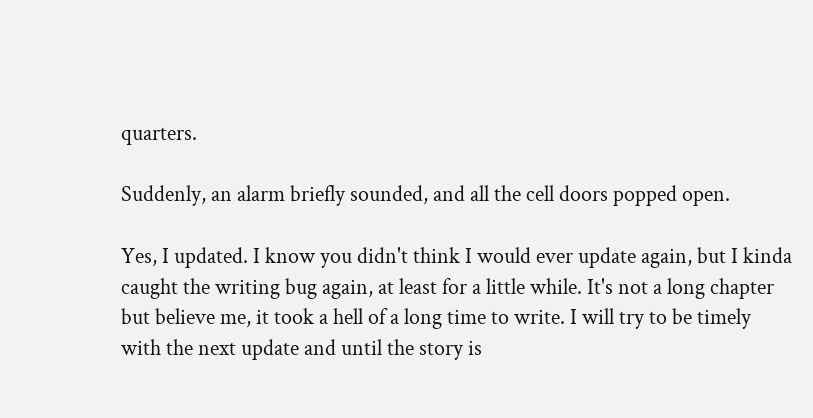quarters.

Suddenly, an alarm briefly sounded, and all the cell doors popped open.

Yes, I updated. I know you didn't think I would ever update again, but I kinda caught the writing bug again, at least for a little while. It's not a long chapter but believe me, it took a hell of a long time to write. I will try to be timely with the next update and until the story is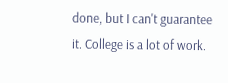done, but I can't guarantee it. College is a lot of work.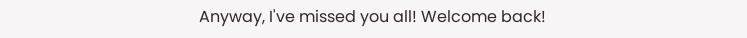Anyway, I've missed you all! Welcome back!